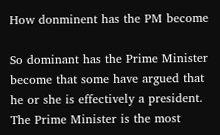How donminent has the PM become

So dominant has the Prime Minister become that some have argued that he or she is effectively a president. The Prime Minister is the most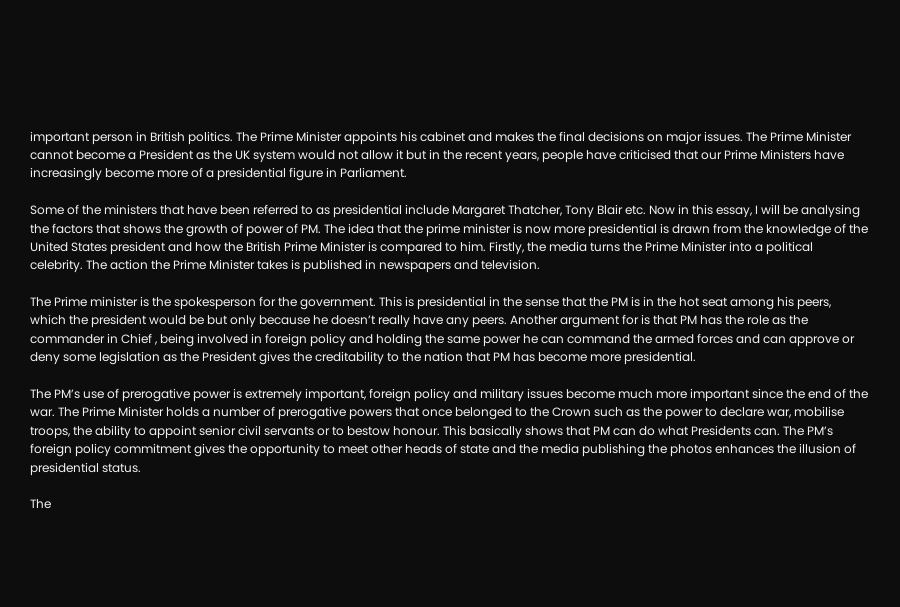important person in British politics. The Prime Minister appoints his cabinet and makes the final decisions on major issues. The Prime Minister cannot become a President as the UK system would not allow it but in the recent years, people have criticised that our Prime Ministers have increasingly become more of a presidential figure in Parliament.

Some of the ministers that have been referred to as presidential include Margaret Thatcher, Tony Blair etc. Now in this essay, I will be analysing the factors that shows the growth of power of PM. The idea that the prime minister is now more presidential is drawn from the knowledge of the United States president and how the British Prime Minister is compared to him. Firstly, the media turns the Prime Minister into a political celebrity. The action the Prime Minister takes is published in newspapers and television.

The Prime minister is the spokesperson for the government. This is presidential in the sense that the PM is in the hot seat among his peers, which the president would be but only because he doesn’t really have any peers. Another argument for is that PM has the role as the commander in Chief , being involved in foreign policy and holding the same power he can command the armed forces and can approve or deny some legislation as the President gives the creditability to the nation that PM has become more presidential.

The PM’s use of prerogative power is extremely important, foreign policy and military issues become much more important since the end of the war. The Prime Minister holds a number of prerogative powers that once belonged to the Crown such as the power to declare war, mobilise troops, the ability to appoint senior civil servants or to bestow honour. This basically shows that PM can do what Presidents can. The PM’s foreign policy commitment gives the opportunity to meet other heads of state and the media publishing the photos enhances the illusion of presidential status.

The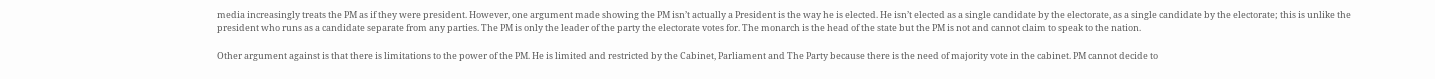media increasingly treats the PM as if they were president. However, one argument made showing the PM isn’t actually a President is the way he is elected. He isn’t elected as a single candidate by the electorate, as a single candidate by the electorate; this is unlike the president who runs as a candidate separate from any parties. The PM is only the leader of the party the electorate votes for. The monarch is the head of the state but the PM is not and cannot claim to speak to the nation.

Other argument against is that there is limitations to the power of the PM. He is limited and restricted by the Cabinet, Parliament and The Party because there is the need of majority vote in the cabinet. PM cannot decide to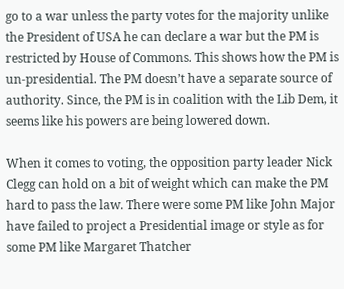go to a war unless the party votes for the majority unlike the President of USA he can declare a war but the PM is restricted by House of Commons. This shows how the PM is un-presidential. The PM doesn’t have a separate source of authority. Since, the PM is in coalition with the Lib Dem, it seems like his powers are being lowered down.

When it comes to voting, the opposition party leader Nick Clegg can hold on a bit of weight which can make the PM hard to pass the law. There were some PM like John Major have failed to project a Presidential image or style as for some PM like Margaret Thatcher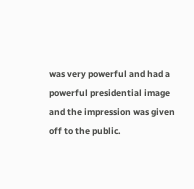was very powerful and had a powerful presidential image and the impression was given off to the public.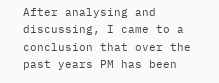After analysing and discussing, I came to a conclusion that over the past years PM has been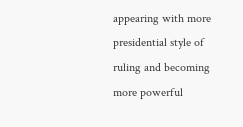appearing with more presidential style of ruling and becoming more powerful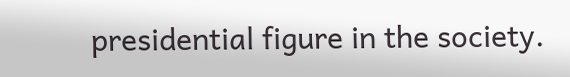presidential figure in the society.